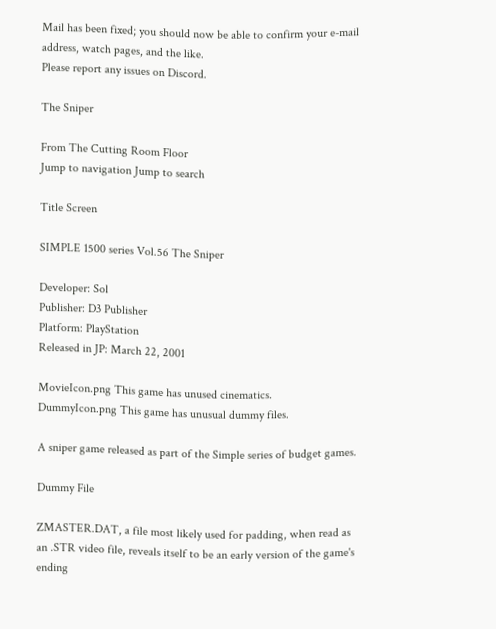Mail has been fixed; you should now be able to confirm your e-mail address, watch pages, and the like.
Please report any issues on Discord.

The Sniper

From The Cutting Room Floor
Jump to navigation Jump to search

Title Screen

SIMPLE 1500 series Vol.56 The Sniper

Developer: Sol
Publisher: D3 Publisher
Platform: PlayStation
Released in JP: March 22, 2001

MovieIcon.png This game has unused cinematics.
DummyIcon.png This game has unusual dummy files.

A sniper game released as part of the Simple series of budget games.

Dummy File

ZMASTER.DAT, a file most likely used for padding, when read as an .STR video file, reveals itself to be an early version of the game's ending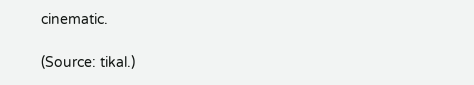cinematic.

(Source: tikal.)